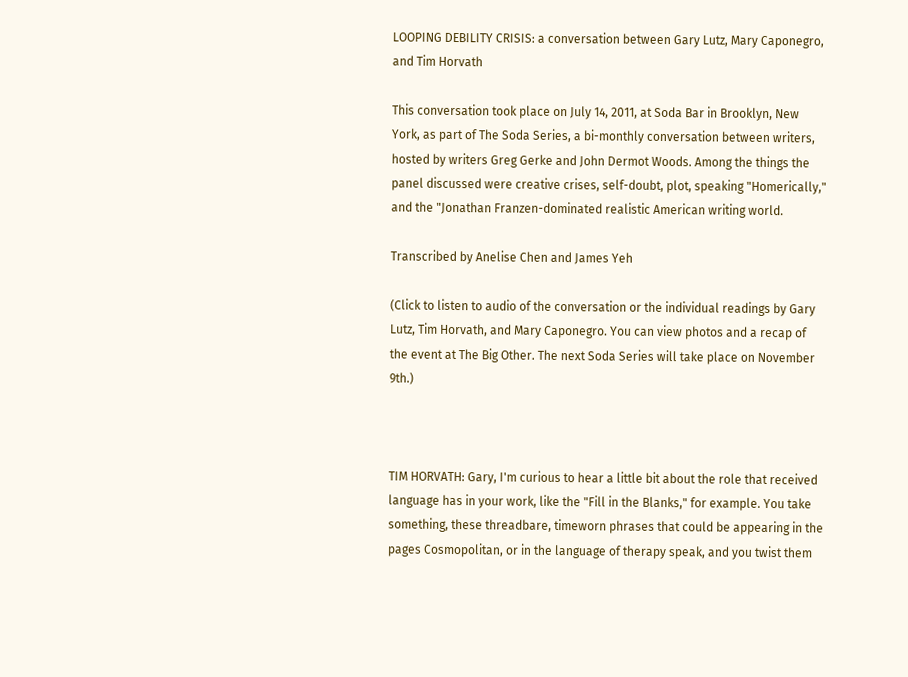LOOPING DEBILITY CRISIS: a conversation between Gary Lutz, Mary Caponegro, and Tim Horvath

This conversation took place on July 14, 2011, at Soda Bar in Brooklyn, New York, as part of The Soda Series, a bi-monthly conversation between writers, hosted by writers Greg Gerke and John Dermot Woods. Among the things the panel discussed were creative crises, self-doubt, plot, speaking "Homerically," and the "Jonathan Franzen-dominated realistic American writing world.

Transcribed by Anelise Chen and James Yeh

(Click to listen to audio of the conversation or the individual readings by Gary Lutz, Tim Horvath, and Mary Caponegro. You can view photos and a recap of the event at The Big Other. The next Soda Series will take place on November 9th.)



TIM HORVATH: Gary, I'm curious to hear a little bit about the role that received language has in your work, like the "Fill in the Blanks," for example. You take something, these threadbare, timeworn phrases that could be appearing in the pages Cosmopolitan, or in the language of therapy speak, and you twist them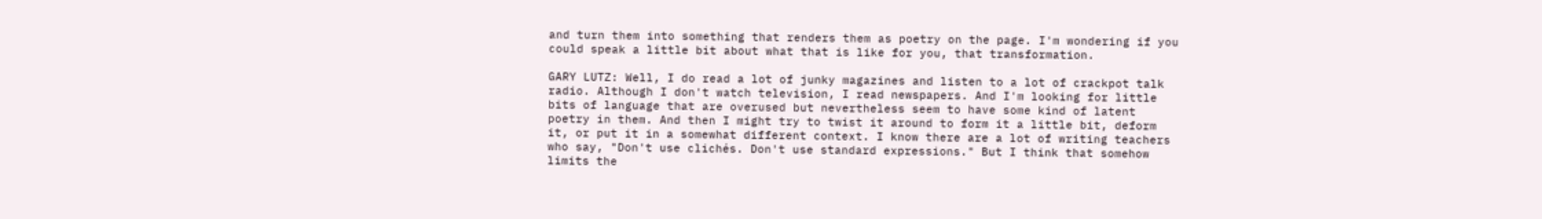and turn them into something that renders them as poetry on the page. I'm wondering if you could speak a little bit about what that is like for you, that transformation.

GARY LUTZ: Well, I do read a lot of junky magazines and listen to a lot of crackpot talk radio. Although I don't watch television, I read newspapers. And I'm looking for little bits of language that are overused but nevertheless seem to have some kind of latent poetry in them. And then I might try to twist it around to form it a little bit, deform it, or put it in a somewhat different context. I know there are a lot of writing teachers who say, "Don't use clichés. Don't use standard expressions." But I think that somehow limits the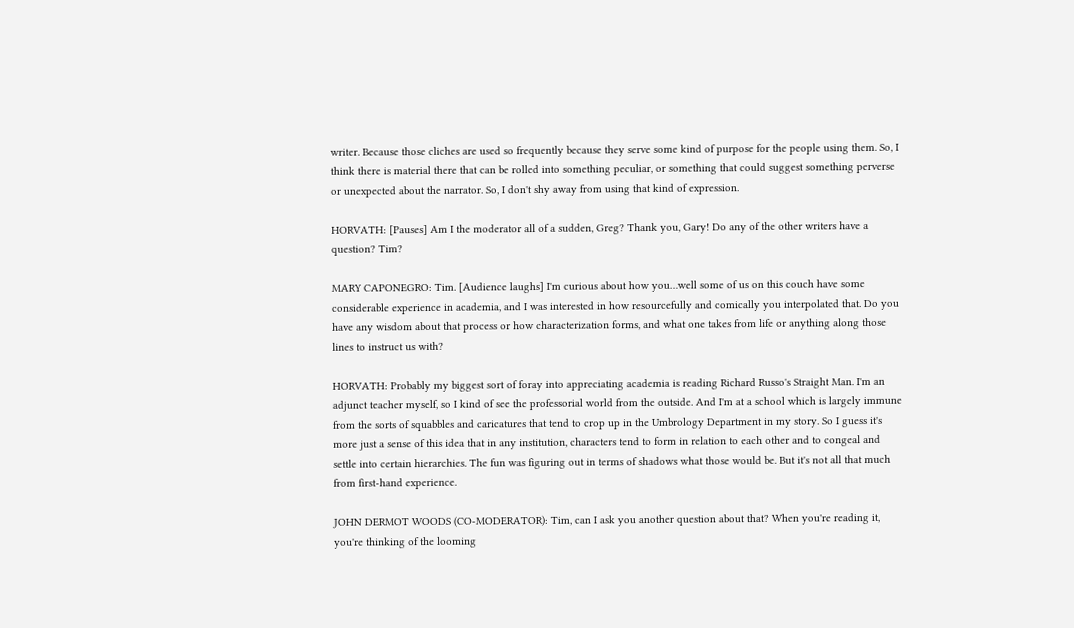writer. Because those cliches are used so frequently because they serve some kind of purpose for the people using them. So, I think there is material there that can be rolled into something peculiar, or something that could suggest something perverse or unexpected about the narrator. So, I don't shy away from using that kind of expression.

HORVATH: [Pauses] Am I the moderator all of a sudden, Greg? Thank you, Gary! Do any of the other writers have a question? Tim?

MARY CAPONEGRO: Tim. [Audience laughs] I'm curious about how you…well some of us on this couch have some considerable experience in academia, and I was interested in how resourcefully and comically you interpolated that. Do you have any wisdom about that process or how characterization forms, and what one takes from life or anything along those lines to instruct us with?

HORVATH: Probably my biggest sort of foray into appreciating academia is reading Richard Russo's Straight Man. I'm an adjunct teacher myself, so I kind of see the professorial world from the outside. And I'm at a school which is largely immune from the sorts of squabbles and caricatures that tend to crop up in the Umbrology Department in my story. So I guess it's more just a sense of this idea that in any institution, characters tend to form in relation to each other and to congeal and settle into certain hierarchies. The fun was figuring out in terms of shadows what those would be. But it's not all that much from first-hand experience.

JOHN DERMOT WOODS (CO-MODERATOR): Tim, can I ask you another question about that? When you're reading it, you're thinking of the looming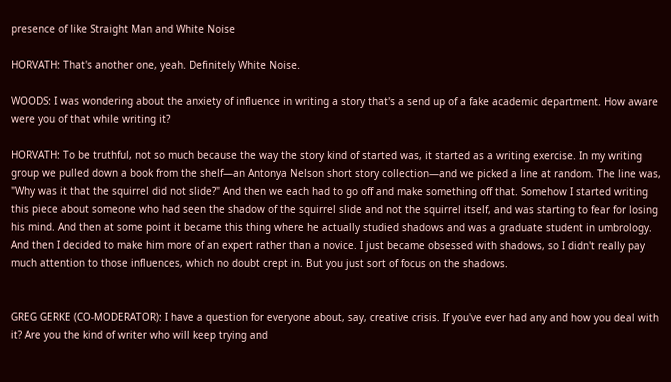presence of like Straight Man and White Noise

HORVATH: That's another one, yeah. Definitely White Noise.

WOODS: I was wondering about the anxiety of influence in writing a story that's a send up of a fake academic department. How aware were you of that while writing it?

HORVATH: To be truthful, not so much because the way the story kind of started was, it started as a writing exercise. In my writing group we pulled down a book from the shelf—an Antonya Nelson short story collection—and we picked a line at random. The line was, "Why was it that the squirrel did not slide?" And then we each had to go off and make something off that. Somehow I started writing this piece about someone who had seen the shadow of the squirrel slide and not the squirrel itself, and was starting to fear for losing his mind. And then at some point it became this thing where he actually studied shadows and was a graduate student in umbrology. And then I decided to make him more of an expert rather than a novice. I just became obsessed with shadows, so I didn't really pay much attention to those influences, which no doubt crept in. But you just sort of focus on the shadows.


GREG GERKE (CO-MODERATOR): I have a question for everyone about, say, creative crisis. If you've ever had any and how you deal with it? Are you the kind of writer who will keep trying and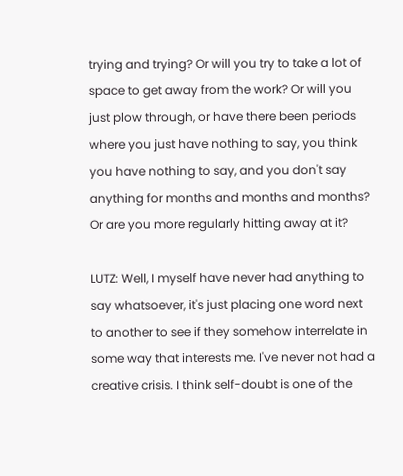trying and trying? Or will you try to take a lot of space to get away from the work? Or will you just plow through, or have there been periods where you just have nothing to say, you think you have nothing to say, and you don't say anything for months and months and months? Or are you more regularly hitting away at it?

LUTZ: Well, I myself have never had anything to say whatsoever, it's just placing one word next to another to see if they somehow interrelate in some way that interests me. I've never not had a creative crisis. I think self-doubt is one of the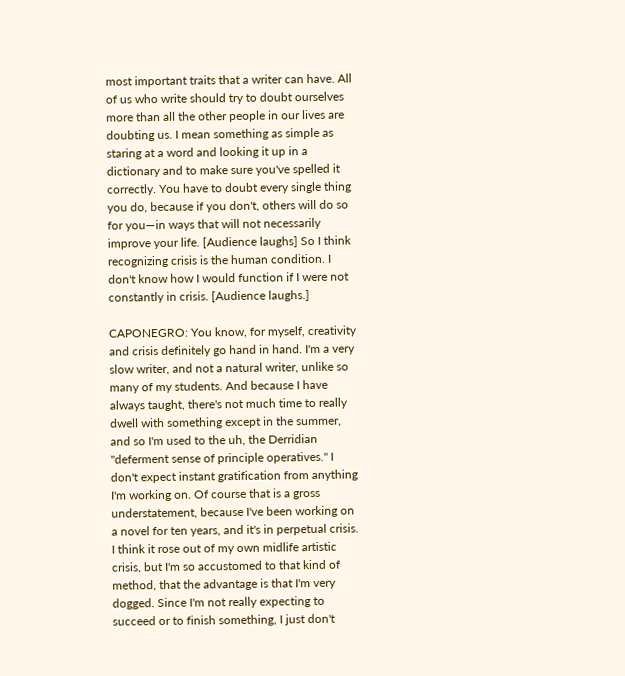most important traits that a writer can have. All of us who write should try to doubt ourselves more than all the other people in our lives are doubting us. I mean something as simple as staring at a word and looking it up in a dictionary and to make sure you've spelled it correctly. You have to doubt every single thing you do, because if you don't, others will do so for you—in ways that will not necessarily improve your life. [Audience laughs] So I think recognizing crisis is the human condition. I don't know how I would function if I were not constantly in crisis. [Audience laughs.]

CAPONEGRO: You know, for myself, creativity and crisis definitely go hand in hand. I'm a very slow writer, and not a natural writer, unlike so many of my students. And because I have always taught, there's not much time to really dwell with something except in the summer, and so I'm used to the uh, the Derridian "deferment sense of principle operatives." I don't expect instant gratification from anything I'm working on. Of course that is a gross understatement, because I've been working on a novel for ten years, and it's in perpetual crisis. I think it rose out of my own midlife artistic crisis, but I'm so accustomed to that kind of method, that the advantage is that I'm very dogged. Since I'm not really expecting to succeed or to finish something, I just don't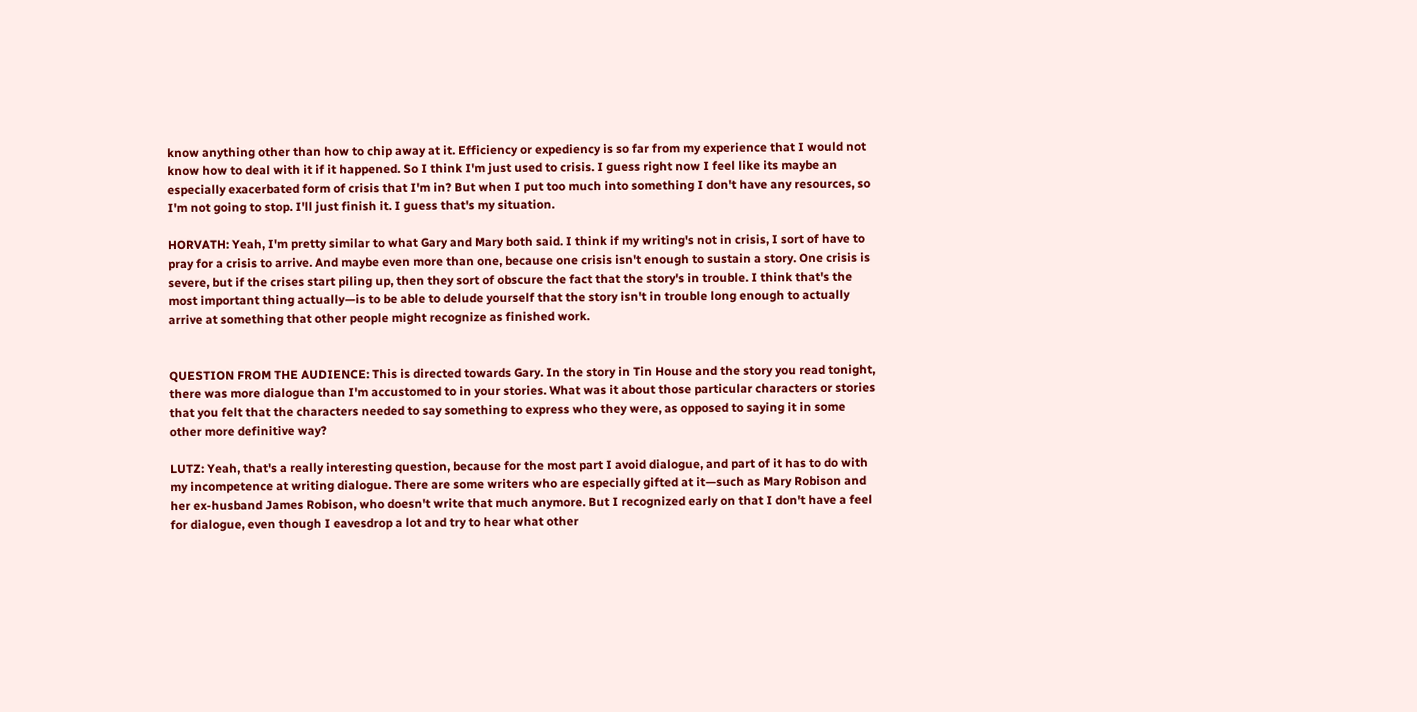know anything other than how to chip away at it. Efficiency or expediency is so far from my experience that I would not know how to deal with it if it happened. So I think I'm just used to crisis. I guess right now I feel like its maybe an especially exacerbated form of crisis that I'm in? But when I put too much into something I don't have any resources, so I'm not going to stop. I'll just finish it. I guess that's my situation.

HORVATH: Yeah, I'm pretty similar to what Gary and Mary both said. I think if my writing's not in crisis, I sort of have to pray for a crisis to arrive. And maybe even more than one, because one crisis isn't enough to sustain a story. One crisis is severe, but if the crises start piling up, then they sort of obscure the fact that the story's in trouble. I think that's the most important thing actually—is to be able to delude yourself that the story isn't in trouble long enough to actually arrive at something that other people might recognize as finished work.


QUESTION FROM THE AUDIENCE: This is directed towards Gary. In the story in Tin House and the story you read tonight, there was more dialogue than I'm accustomed to in your stories. What was it about those particular characters or stories that you felt that the characters needed to say something to express who they were, as opposed to saying it in some other more definitive way?

LUTZ: Yeah, that's a really interesting question, because for the most part I avoid dialogue, and part of it has to do with my incompetence at writing dialogue. There are some writers who are especially gifted at it—such as Mary Robison and her ex-husband James Robison, who doesn't write that much anymore. But I recognized early on that I don't have a feel for dialogue, even though I eavesdrop a lot and try to hear what other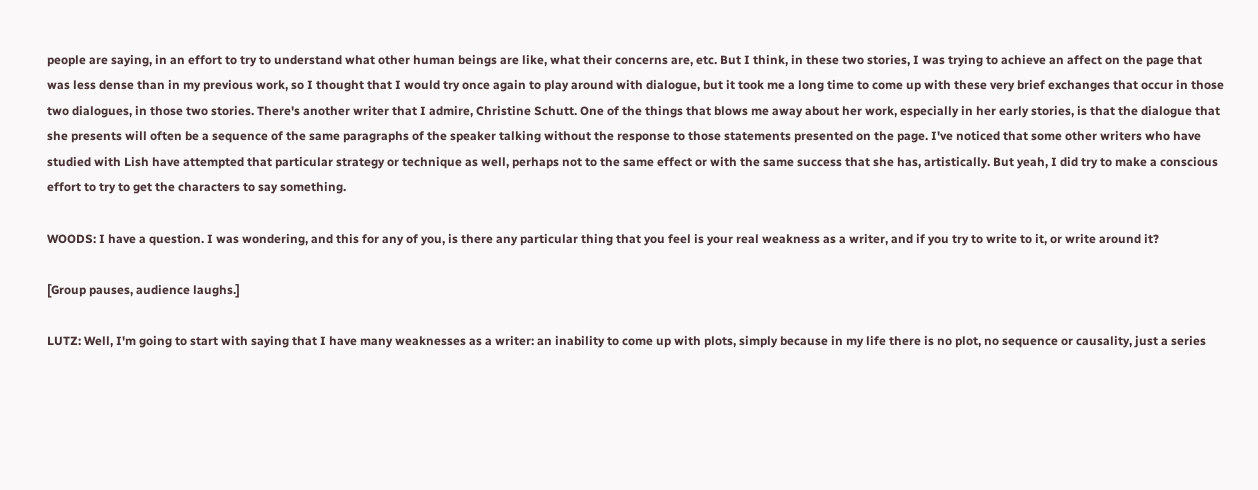people are saying, in an effort to try to understand what other human beings are like, what their concerns are, etc. But I think, in these two stories, I was trying to achieve an affect on the page that was less dense than in my previous work, so I thought that I would try once again to play around with dialogue, but it took me a long time to come up with these very brief exchanges that occur in those two dialogues, in those two stories. There's another writer that I admire, Christine Schutt. One of the things that blows me away about her work, especially in her early stories, is that the dialogue that she presents will often be a sequence of the same paragraphs of the speaker talking without the response to those statements presented on the page. I've noticed that some other writers who have studied with Lish have attempted that particular strategy or technique as well, perhaps not to the same effect or with the same success that she has, artistically. But yeah, I did try to make a conscious effort to try to get the characters to say something.

WOODS: I have a question. I was wondering, and this for any of you, is there any particular thing that you feel is your real weakness as a writer, and if you try to write to it, or write around it?

[Group pauses, audience laughs.]

LUTZ: Well, I'm going to start with saying that I have many weaknesses as a writer: an inability to come up with plots, simply because in my life there is no plot, no sequence or causality, just a series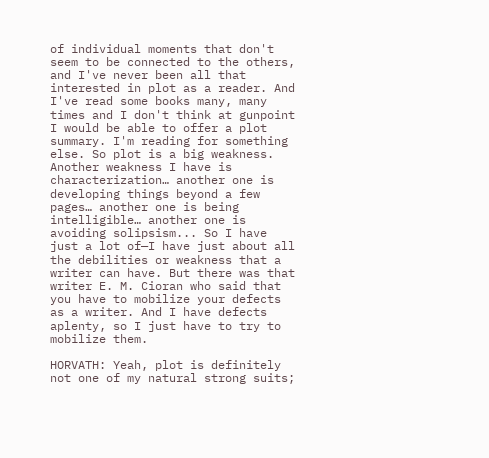of individual moments that don't seem to be connected to the others, and I've never been all that interested in plot as a reader. And I've read some books many, many times and I don't think at gunpoint I would be able to offer a plot summary. I'm reading for something else. So plot is a big weakness. Another weakness I have is characterization… another one is developing things beyond a few pages… another one is being intelligible… another one is avoiding solipsism... So I have just a lot of—I have just about all the debilities or weakness that a writer can have. But there was that writer E. M. Cioran who said that you have to mobilize your defects as a writer. And I have defects aplenty, so I just have to try to mobilize them.

HORVATH: Yeah, plot is definitely not one of my natural strong suits;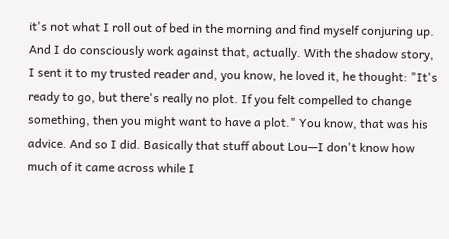it's not what I roll out of bed in the morning and find myself conjuring up. And I do consciously work against that, actually. With the shadow story, I sent it to my trusted reader and, you know, he loved it, he thought: "It's ready to go, but there's really no plot. If you felt compelled to change something, then you might want to have a plot." You know, that was his advice. And so I did. Basically that stuff about Lou—I don't know how much of it came across while I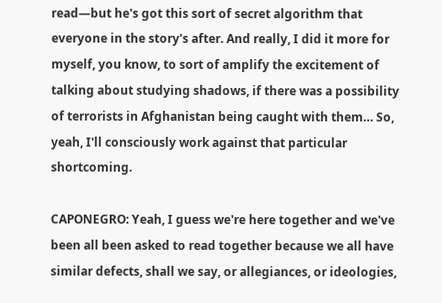read—but he's got this sort of secret algorithm that everyone in the story's after. And really, I did it more for myself, you know, to sort of amplify the excitement of talking about studying shadows, if there was a possibility of terrorists in Afghanistan being caught with them… So, yeah, I'll consciously work against that particular shortcoming.

CAPONEGRO: Yeah, I guess we're here together and we've been all been asked to read together because we all have similar defects, shall we say, or allegiances, or ideologies,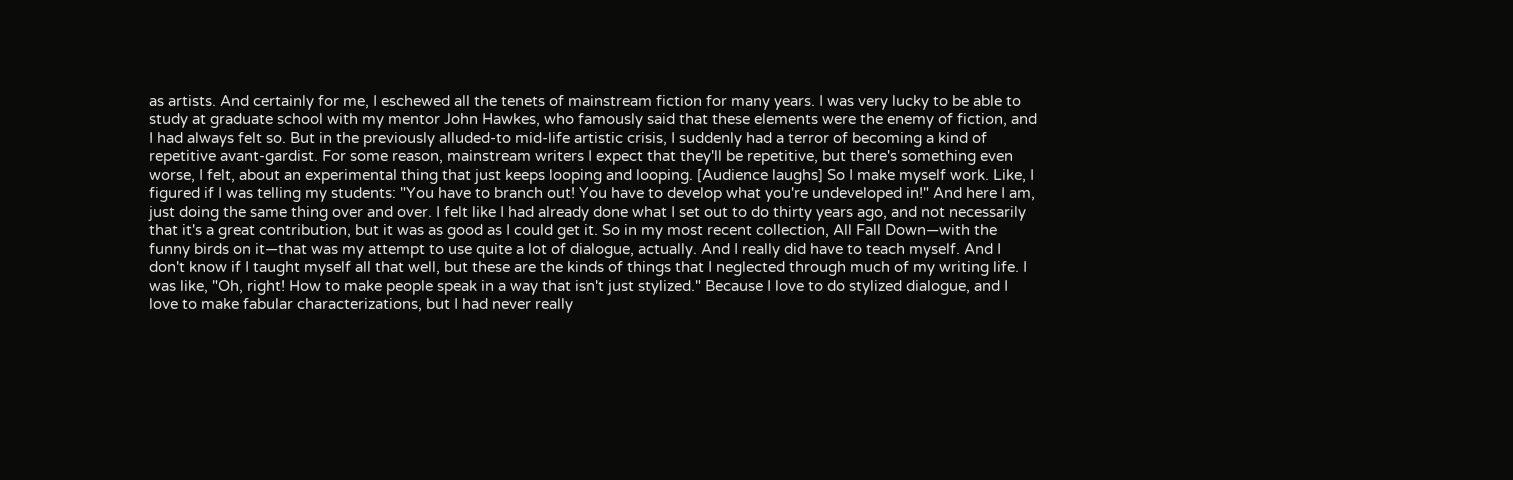as artists. And certainly for me, I eschewed all the tenets of mainstream fiction for many years. I was very lucky to be able to study at graduate school with my mentor John Hawkes, who famously said that these elements were the enemy of fiction, and I had always felt so. But in the previously alluded-to mid-life artistic crisis, I suddenly had a terror of becoming a kind of repetitive avant-gardist. For some reason, mainstream writers I expect that they'll be repetitive, but there's something even worse, I felt, about an experimental thing that just keeps looping and looping. [Audience laughs] So I make myself work. Like, I figured if I was telling my students: "You have to branch out! You have to develop what you're undeveloped in!" And here I am, just doing the same thing over and over. I felt like I had already done what I set out to do thirty years ago, and not necessarily that it's a great contribution, but it was as good as I could get it. So in my most recent collection, All Fall Down—with the funny birds on it—that was my attempt to use quite a lot of dialogue, actually. And I really did have to teach myself. And I don't know if I taught myself all that well, but these are the kinds of things that I neglected through much of my writing life. I was like, "Oh, right! How to make people speak in a way that isn't just stylized." Because I love to do stylized dialogue, and I love to make fabular characterizations, but I had never really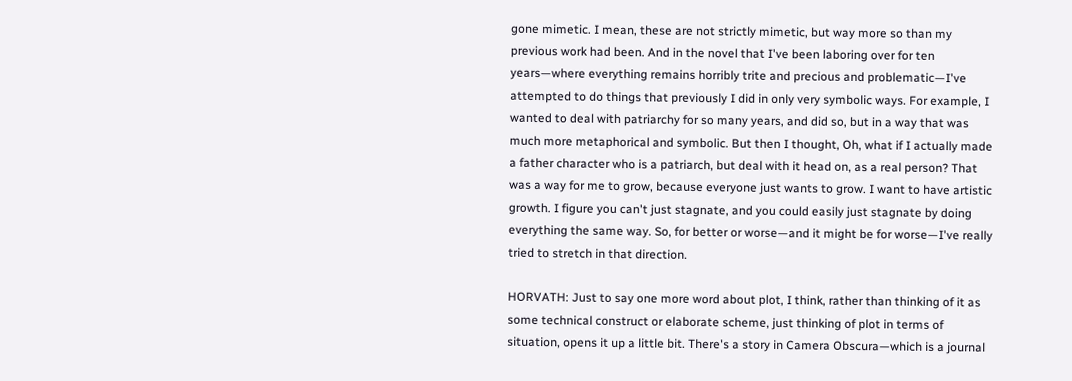gone mimetic. I mean, these are not strictly mimetic, but way more so than my previous work had been. And in the novel that I've been laboring over for ten years—where everything remains horribly trite and precious and problematic—I've attempted to do things that previously I did in only very symbolic ways. For example, I wanted to deal with patriarchy for so many years, and did so, but in a way that was much more metaphorical and symbolic. But then I thought, Oh, what if I actually made a father character who is a patriarch, but deal with it head on, as a real person? That was a way for me to grow, because everyone just wants to grow. I want to have artistic growth. I figure you can't just stagnate, and you could easily just stagnate by doing everything the same way. So, for better or worse—and it might be for worse—I've really tried to stretch in that direction.

HORVATH: Just to say one more word about plot, I think, rather than thinking of it as some technical construct or elaborate scheme, just thinking of plot in terms of situation, opens it up a little bit. There's a story in Camera Obscura—which is a journal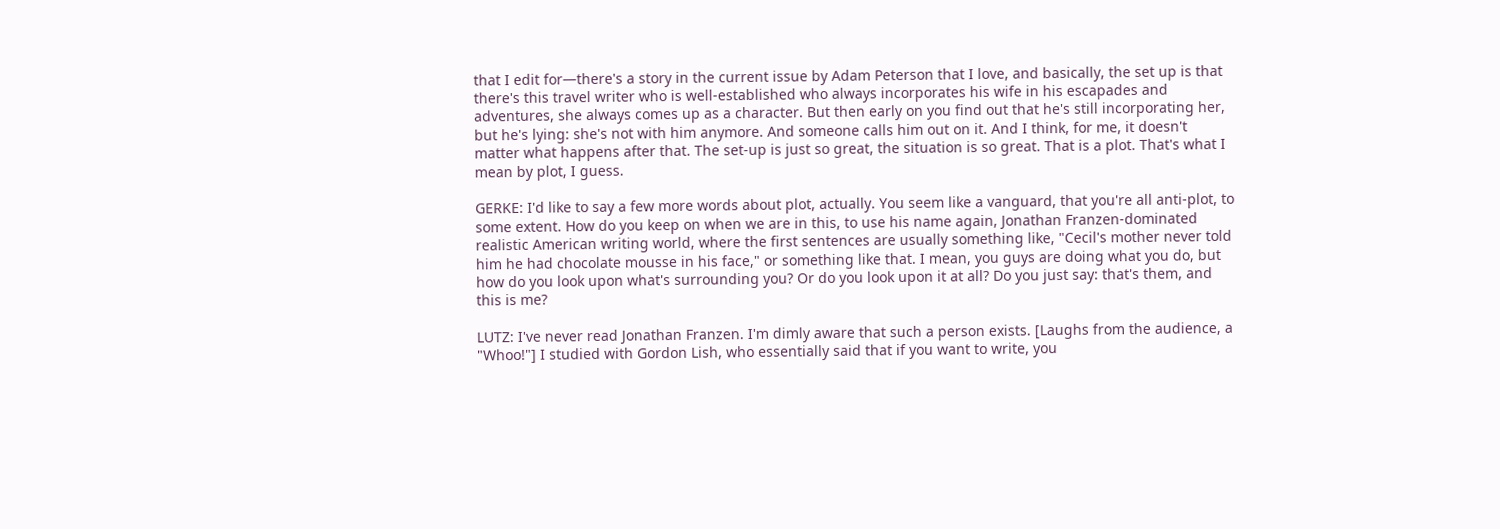that I edit for—there's a story in the current issue by Adam Peterson that I love, and basically, the set up is that there's this travel writer who is well-established who always incorporates his wife in his escapades and adventures, she always comes up as a character. But then early on you find out that he's still incorporating her, but he's lying: she's not with him anymore. And someone calls him out on it. And I think, for me, it doesn't matter what happens after that. The set-up is just so great, the situation is so great. That is a plot. That's what I mean by plot, I guess.

GERKE: I'd like to say a few more words about plot, actually. You seem like a vanguard, that you're all anti-plot, to some extent. How do you keep on when we are in this, to use his name again, Jonathan Franzen-dominated realistic American writing world, where the first sentences are usually something like, "Cecil's mother never told him he had chocolate mousse in his face," or something like that. I mean, you guys are doing what you do, but how do you look upon what's surrounding you? Or do you look upon it at all? Do you just say: that's them, and this is me?

LUTZ: I've never read Jonathan Franzen. I'm dimly aware that such a person exists. [Laughs from the audience, a "Whoo!"] I studied with Gordon Lish, who essentially said that if you want to write, you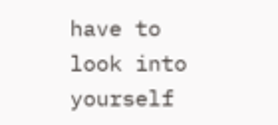have to look into yourself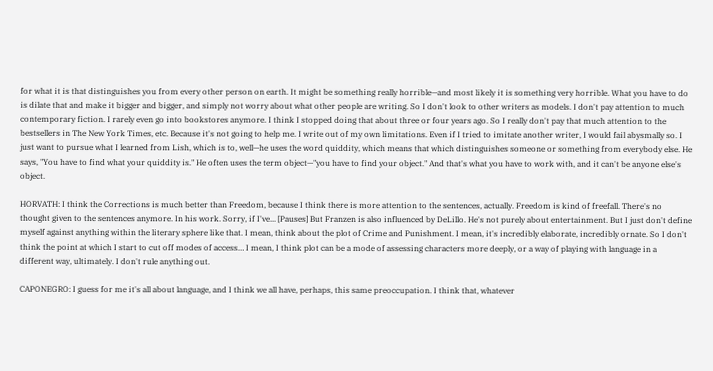for what it is that distinguishes you from every other person on earth. It might be something really horrible—and most likely it is something very horrible. What you have to do is dilate that and make it bigger and bigger, and simply not worry about what other people are writing. So I don't look to other writers as models. I don't pay attention to much contemporary fiction. I rarely even go into bookstores anymore. I think I stopped doing that about three or four years ago. So I really don't pay that much attention to the bestsellers in The New York Times, etc. Because it's not going to help me. I write out of my own limitations. Even if I tried to imitate another writer, I would fail abysmally so. I just want to pursue what I learned from Lish, which is to, well—he uses the word quiddity, which means that which distinguishes someone or something from everybody else. He says, "You have to find what your quiddity is." He often uses the term object—"you have to find your object." And that's what you have to work with, and it can't be anyone else's object.

HORVATH: I think the Corrections is much better than Freedom, because I think there is more attention to the sentences, actually. Freedom is kind of freefall. There's no thought given to the sentences anymore. In his work. Sorry, if I've... [Pauses] But Franzen is also influenced by DeLillo. He's not purely about entertainment. But I just don't define myself against anything within the literary sphere like that. I mean, think about the plot of Crime and Punishment. I mean, it's incredibly elaborate, incredibly ornate. So I don't think the point at which I start to cut off modes of access… I mean, I think plot can be a mode of assessing characters more deeply, or a way of playing with language in a different way, ultimately. I don't rule anything out.

CAPONEGRO: I guess for me it's all about language, and I think we all have, perhaps, this same preoccupation. I think that, whatever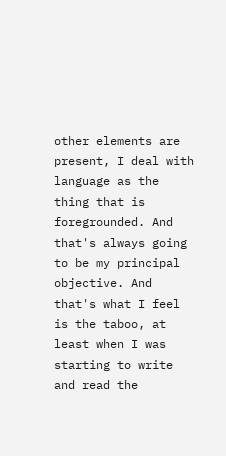other elements are present, I deal with language as the thing that is foregrounded. And that's always going to be my principal objective. And that's what I feel is the taboo, at least when I was starting to write and read the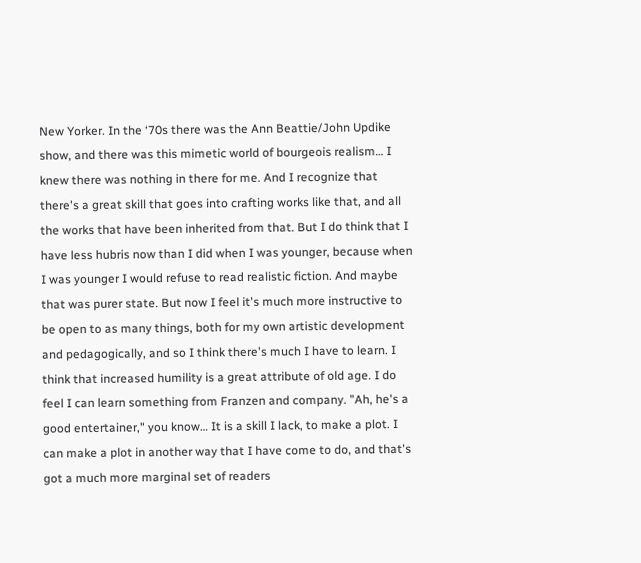New Yorker. In the ‘70s there was the Ann Beattie/John Updike show, and there was this mimetic world of bourgeois realism… I knew there was nothing in there for me. And I recognize that there's a great skill that goes into crafting works like that, and all the works that have been inherited from that. But I do think that I have less hubris now than I did when I was younger, because when I was younger I would refuse to read realistic fiction. And maybe that was purer state. But now I feel it's much more instructive to be open to as many things, both for my own artistic development and pedagogically, and so I think there's much I have to learn. I think that increased humility is a great attribute of old age. I do feel I can learn something from Franzen and company. "Ah, he's a good entertainer," you know… It is a skill I lack, to make a plot. I can make a plot in another way that I have come to do, and that's got a much more marginal set of readers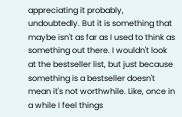appreciating it probably, undoubtedly. But it is something that maybe isn't as far as I used to think as something out there. I wouldn't look at the bestseller list, but just because something is a bestseller doesn't mean it's not worthwhile. Like, once in a while I feel things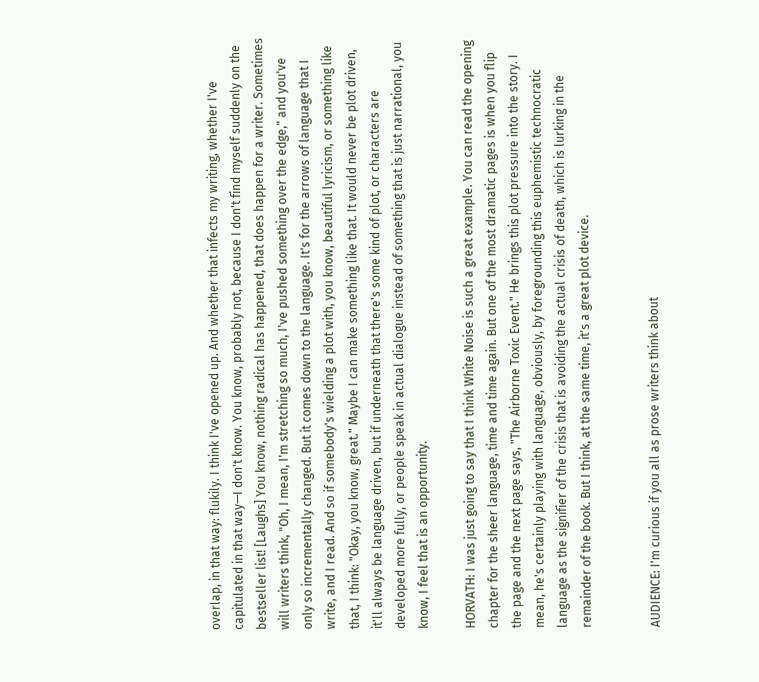overlap, in that way: flukily. I think I've opened up. And whether that infects my writing, whether I've capitulated in that way—I don't know. You know, probably not, because I don't find myself suddenly on the bestseller list! [Laughs] You know, nothing radical has happened, that does happen for a writer. Sometimes will writers think, "Oh, I mean, I'm stretching so much, I've pushed something over the edge," and you've only so incrementally changed. But it comes down to the language. It's for the arrows of language that I write, and I read. And so if somebody's wielding a plot with, you know, beautiful lyricism, or something like that, I think: "Okay, you know, great." Maybe I can make something like that. It would never be plot driven, it'll always be language driven, but if underneath that there's some kind of plot, or characters are developed more fully, or people speak in actual dialogue instead of something that is just narrational, you know, I feel that is an opportunity.

HORVATH: I was just going to say that I think White Noise is such a great example. You can read the opening chapter for the sheer language, time and time again. But one of the most dramatic pages is when you flip the page and the next page says, "The Airborne Toxic Event." He brings this plot pressure into the story. I mean, he's certainly playing with language, obviously, by foregrounding this euphemistic technocratic language as the signifier of the crisis that is avoiding the actual crisis of death, which is lurking in the remainder of the book. But I think, at the same time, it's a great plot device.


AUDIENCE: I'm curious if you all as prose writers think about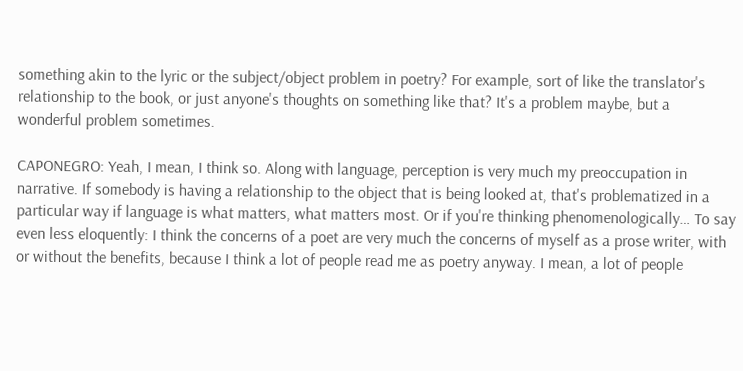something akin to the lyric or the subject/object problem in poetry? For example, sort of like the translator's relationship to the book, or just anyone's thoughts on something like that? It's a problem maybe, but a wonderful problem sometimes.

CAPONEGRO: Yeah, I mean, I think so. Along with language, perception is very much my preoccupation in narrative. If somebody is having a relationship to the object that is being looked at, that's problematized in a particular way if language is what matters, what matters most. Or if you're thinking phenomenologically… To say even less eloquently: I think the concerns of a poet are very much the concerns of myself as a prose writer, with or without the benefits, because I think a lot of people read me as poetry anyway. I mean, a lot of people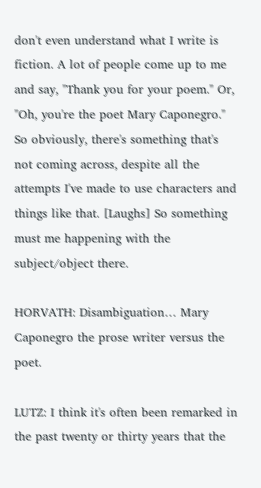don't even understand what I write is fiction. A lot of people come up to me and say, "Thank you for your poem." Or, "Oh, you're the poet Mary Caponegro." So obviously, there's something that's not coming across, despite all the attempts I've made to use characters and things like that. [Laughs] So something must me happening with the subject/object there.

HORVATH: Disambiguation… Mary Caponegro the prose writer versus the poet.

LUTZ: I think it's often been remarked in the past twenty or thirty years that the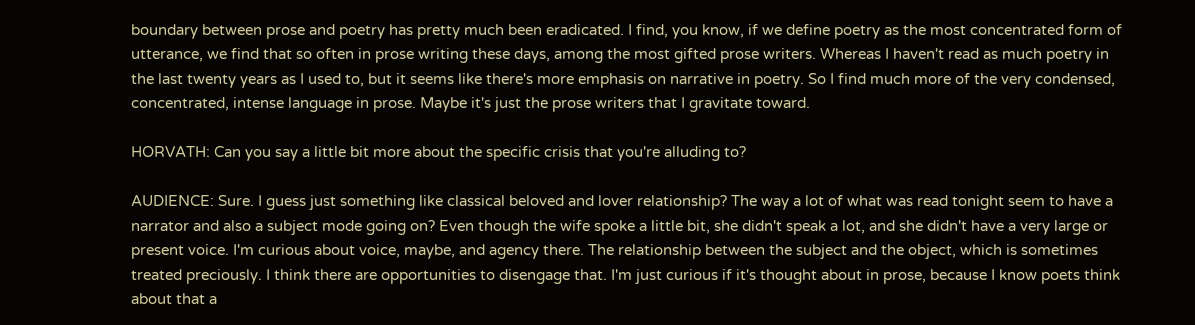boundary between prose and poetry has pretty much been eradicated. I find, you know, if we define poetry as the most concentrated form of utterance, we find that so often in prose writing these days, among the most gifted prose writers. Whereas I haven't read as much poetry in the last twenty years as I used to, but it seems like there's more emphasis on narrative in poetry. So I find much more of the very condensed, concentrated, intense language in prose. Maybe it's just the prose writers that I gravitate toward.

HORVATH: Can you say a little bit more about the specific crisis that you're alluding to?

AUDIENCE: Sure. I guess just something like classical beloved and lover relationship? The way a lot of what was read tonight seem to have a narrator and also a subject mode going on? Even though the wife spoke a little bit, she didn't speak a lot, and she didn't have a very large or present voice. I'm curious about voice, maybe, and agency there. The relationship between the subject and the object, which is sometimes treated preciously. I think there are opportunities to disengage that. I'm just curious if it's thought about in prose, because I know poets think about that a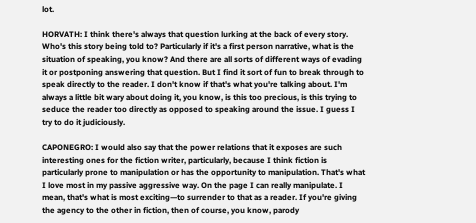lot.

HORVATH: I think there's always that question lurking at the back of every story. Who's this story being told to? Particularly if it's a first person narrative, what is the situation of speaking, you know? And there are all sorts of different ways of evading it or postponing answering that question. But I find it sort of fun to break through to speak directly to the reader. I don't know if that's what you're talking about. I'm always a little bit wary about doing it, you know, is this too precious, is this trying to seduce the reader too directly as opposed to speaking around the issue. I guess I try to do it judiciously.

CAPONEGRO: I would also say that the power relations that it exposes are such interesting ones for the fiction writer, particularly, because I think fiction is particularly prone to manipulation or has the opportunity to manipulation. That's what I love most in my passive aggressive way. On the page I can really manipulate. I mean, that's what is most exciting—to surrender to that as a reader. If you're giving the agency to the other in fiction, then of course, you know, parody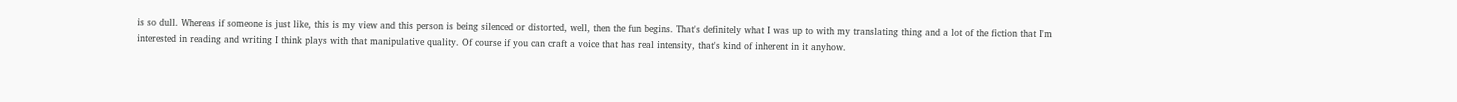is so dull. Whereas if someone is just like, this is my view and this person is being silenced or distorted, well, then the fun begins. That's definitely what I was up to with my translating thing and a lot of the fiction that I'm interested in reading and writing I think plays with that manipulative quality. Of course if you can craft a voice that has real intensity, that's kind of inherent in it anyhow.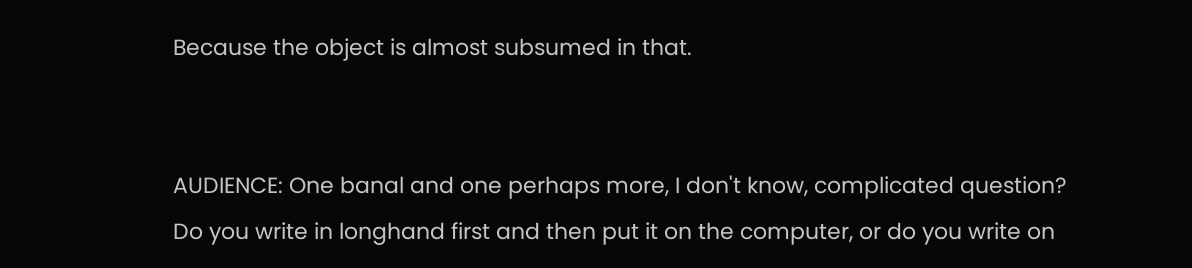Because the object is almost subsumed in that.


AUDIENCE: One banal and one perhaps more, I don't know, complicated question? Do you write in longhand first and then put it on the computer, or do you write on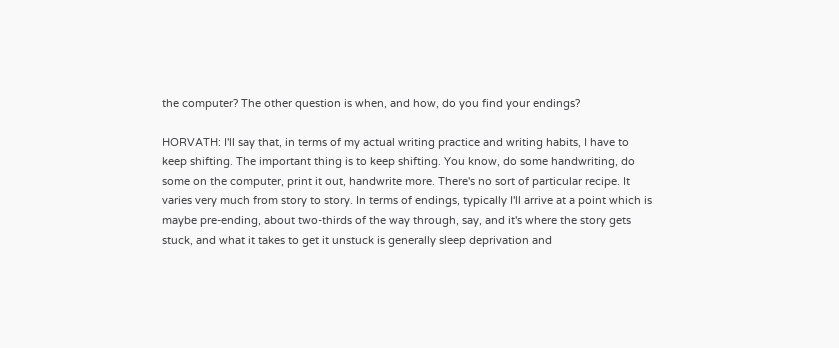the computer? The other question is when, and how, do you find your endings?

HORVATH: I'll say that, in terms of my actual writing practice and writing habits, I have to keep shifting. The important thing is to keep shifting. You know, do some handwriting, do some on the computer, print it out, handwrite more. There's no sort of particular recipe. It varies very much from story to story. In terms of endings, typically I'll arrive at a point which is maybe pre-ending, about two-thirds of the way through, say, and it's where the story gets stuck, and what it takes to get it unstuck is generally sleep deprivation and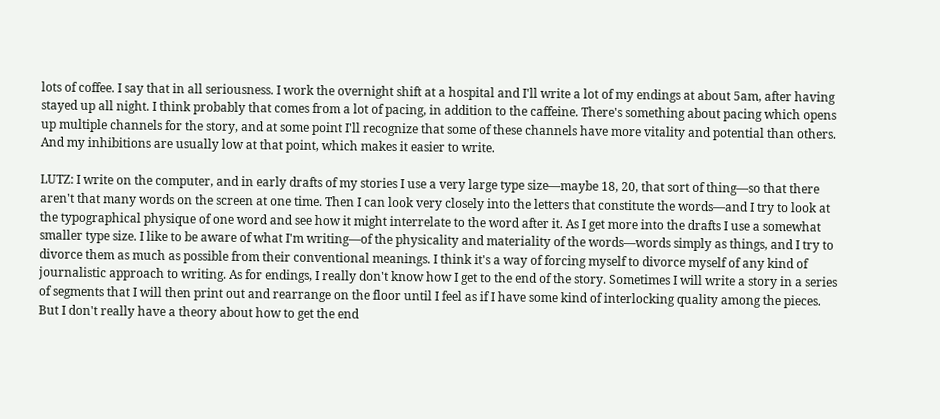lots of coffee. I say that in all seriousness. I work the overnight shift at a hospital and I'll write a lot of my endings at about 5am, after having stayed up all night. I think probably that comes from a lot of pacing, in addition to the caffeine. There's something about pacing which opens up multiple channels for the story, and at some point I'll recognize that some of these channels have more vitality and potential than others. And my inhibitions are usually low at that point, which makes it easier to write.

LUTZ: I write on the computer, and in early drafts of my stories I use a very large type size—maybe 18, 20, that sort of thing—so that there aren't that many words on the screen at one time. Then I can look very closely into the letters that constitute the words—and I try to look at the typographical physique of one word and see how it might interrelate to the word after it. As I get more into the drafts I use a somewhat smaller type size. I like to be aware of what I'm writing—of the physicality and materiality of the words—words simply as things, and I try to divorce them as much as possible from their conventional meanings. I think it's a way of forcing myself to divorce myself of any kind of journalistic approach to writing. As for endings, I really don't know how I get to the end of the story. Sometimes I will write a story in a series of segments that I will then print out and rearrange on the floor until I feel as if I have some kind of interlocking quality among the pieces. But I don't really have a theory about how to get the end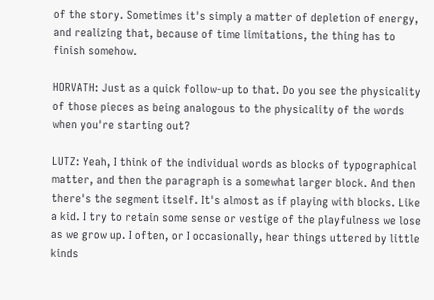of the story. Sometimes it's simply a matter of depletion of energy, and realizing that, because of time limitations, the thing has to finish somehow.

HORVATH: Just as a quick follow-up to that. Do you see the physicality of those pieces as being analogous to the physicality of the words when you're starting out?

LUTZ: Yeah, I think of the individual words as blocks of typographical matter, and then the paragraph is a somewhat larger block. And then there's the segment itself. It's almost as if playing with blocks. Like a kid. I try to retain some sense or vestige of the playfulness we lose as we grow up. I often, or I occasionally, hear things uttered by little kinds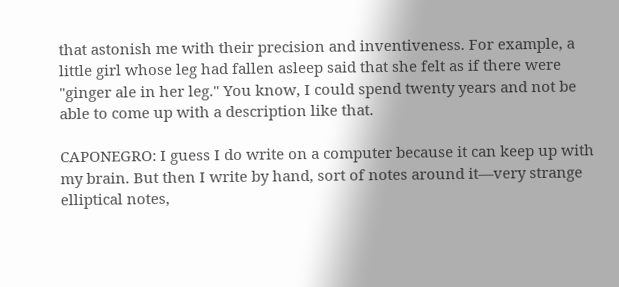that astonish me with their precision and inventiveness. For example, a little girl whose leg had fallen asleep said that she felt as if there were "ginger ale in her leg." You know, I could spend twenty years and not be able to come up with a description like that.

CAPONEGRO: I guess I do write on a computer because it can keep up with my brain. But then I write by hand, sort of notes around it—very strange elliptical notes,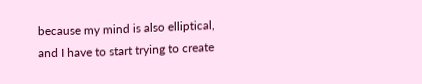because my mind is also elliptical, and I have to start trying to create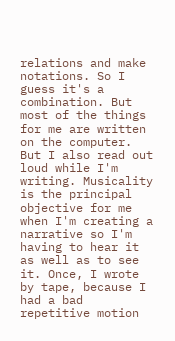relations and make notations. So I guess it's a combination. But most of the things for me are written on the computer. But I also read out loud while I'm writing. Musicality is the principal objective for me when I'm creating a narrative so I'm having to hear it as well as to see it. Once, I wrote by tape, because I had a bad repetitive motion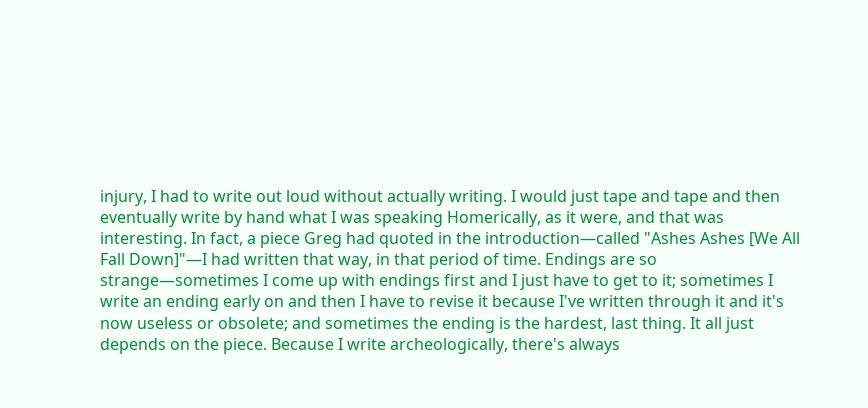injury, I had to write out loud without actually writing. I would just tape and tape and then eventually write by hand what I was speaking Homerically, as it were, and that was interesting. In fact, a piece Greg had quoted in the introduction—called "Ashes Ashes [We All Fall Down]"—I had written that way, in that period of time. Endings are so strange—sometimes I come up with endings first and I just have to get to it; sometimes I write an ending early on and then I have to revise it because I've written through it and it's now useless or obsolete; and sometimes the ending is the hardest, last thing. It all just depends on the piece. Because I write archeologically, there's always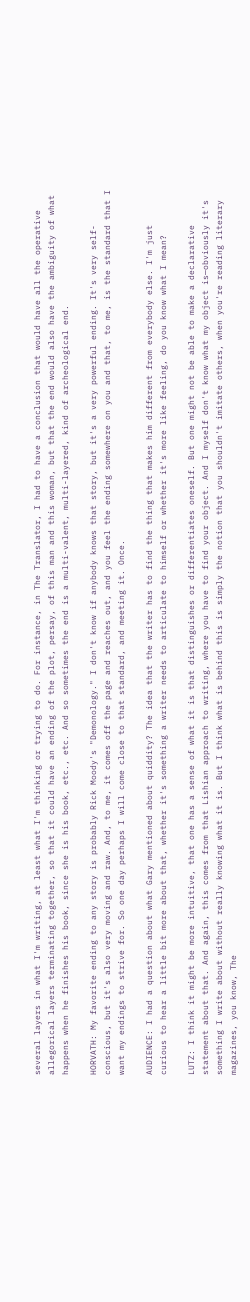several layers in what I'm writing, at least what I'm thinking or trying to do. For instance, in The Translator, I had to have a conclusion that would have all the operative allegorical layers terminating together, so that it could have an ending of the plot, persay, of this man and this woman, but that the end would also have the ambiguity of what happens when he finishes his book, since she is his book, etc., etc. And so sometimes the end is a multi-valent, multi-layered, kind of archeological end.

HORVATH: My favorite ending to any story is probably Rick Moody's "Demonology." I don't know if anybody knows that story, but it's a very powerful ending. It's very self-conscious, but it's also very moving and raw. And, to me, it comes off the page and reaches out, and you feel the ending somewhere on you and that, to me, is the standard that I want my endings to strive for. So one day perhaps I will come close to that standard, and meeting it. Once.

AUDIENCE: I had a question about what Gary mentioned about quiddity? The idea that the writer has to find the thing that makes him different from everybody else. I'm just curious to hear a little bit more about that, whether it's something a writer needs to articulate to himself or whether it's more like feeling, do you know what I mean?

LUTZ: I think it might be more intuitive, that one has a sense of what it is that distinguishes or differentiates oneself. But one might not be able to make a declarative statement about that. And again, this comes from that Lishian approach to writing, where you have to find your object. And I myself don't know what my object is—obviously it's something I write about without really knowing what it is. But I think what is behind this is simply the notion that you shouldn't imitate others, when you're reading literary magazines, you know, The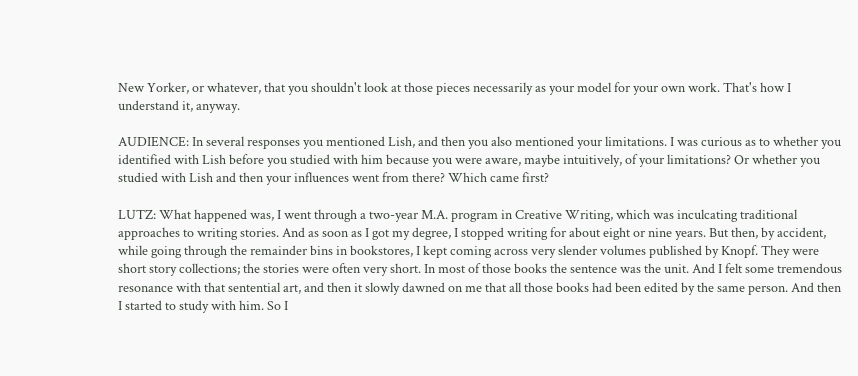New Yorker, or whatever, that you shouldn't look at those pieces necessarily as your model for your own work. That's how I understand it, anyway.

AUDIENCE: In several responses you mentioned Lish, and then you also mentioned your limitations. I was curious as to whether you identified with Lish before you studied with him because you were aware, maybe intuitively, of your limitations? Or whether you studied with Lish and then your influences went from there? Which came first?

LUTZ: What happened was, I went through a two-year M.A. program in Creative Writing, which was inculcating traditional approaches to writing stories. And as soon as I got my degree, I stopped writing for about eight or nine years. But then, by accident, while going through the remainder bins in bookstores, I kept coming across very slender volumes published by Knopf. They were short story collections; the stories were often very short. In most of those books the sentence was the unit. And I felt some tremendous resonance with that sentential art, and then it slowly dawned on me that all those books had been edited by the same person. And then I started to study with him. So I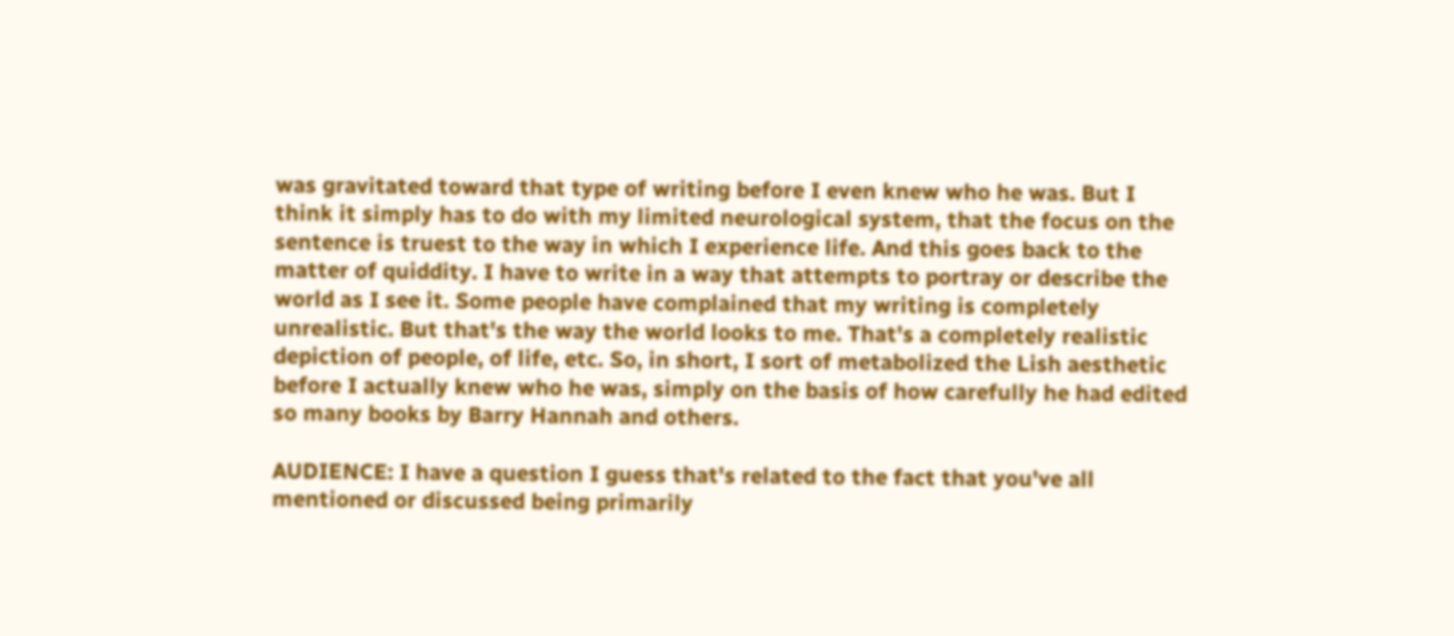was gravitated toward that type of writing before I even knew who he was. But I think it simply has to do with my limited neurological system, that the focus on the sentence is truest to the way in which I experience life. And this goes back to the matter of quiddity. I have to write in a way that attempts to portray or describe the world as I see it. Some people have complained that my writing is completely unrealistic. But that's the way the world looks to me. That's a completely realistic depiction of people, of life, etc. So, in short, I sort of metabolized the Lish aesthetic before I actually knew who he was, simply on the basis of how carefully he had edited so many books by Barry Hannah and others.

AUDIENCE: I have a question I guess that's related to the fact that you've all mentioned or discussed being primarily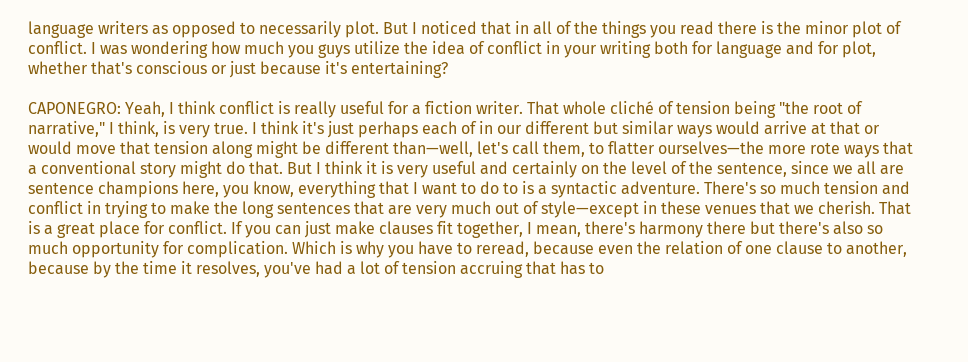language writers as opposed to necessarily plot. But I noticed that in all of the things you read there is the minor plot of conflict. I was wondering how much you guys utilize the idea of conflict in your writing both for language and for plot, whether that's conscious or just because it's entertaining?

CAPONEGRO: Yeah, I think conflict is really useful for a fiction writer. That whole cliché of tension being "the root of narrative," I think, is very true. I think it's just perhaps each of in our different but similar ways would arrive at that or would move that tension along might be different than—well, let's call them, to flatter ourselves—the more rote ways that a conventional story might do that. But I think it is very useful and certainly on the level of the sentence, since we all are sentence champions here, you know, everything that I want to do to is a syntactic adventure. There's so much tension and conflict in trying to make the long sentences that are very much out of style—except in these venues that we cherish. That is a great place for conflict. If you can just make clauses fit together, I mean, there's harmony there but there's also so much opportunity for complication. Which is why you have to reread, because even the relation of one clause to another, because by the time it resolves, you've had a lot of tension accruing that has to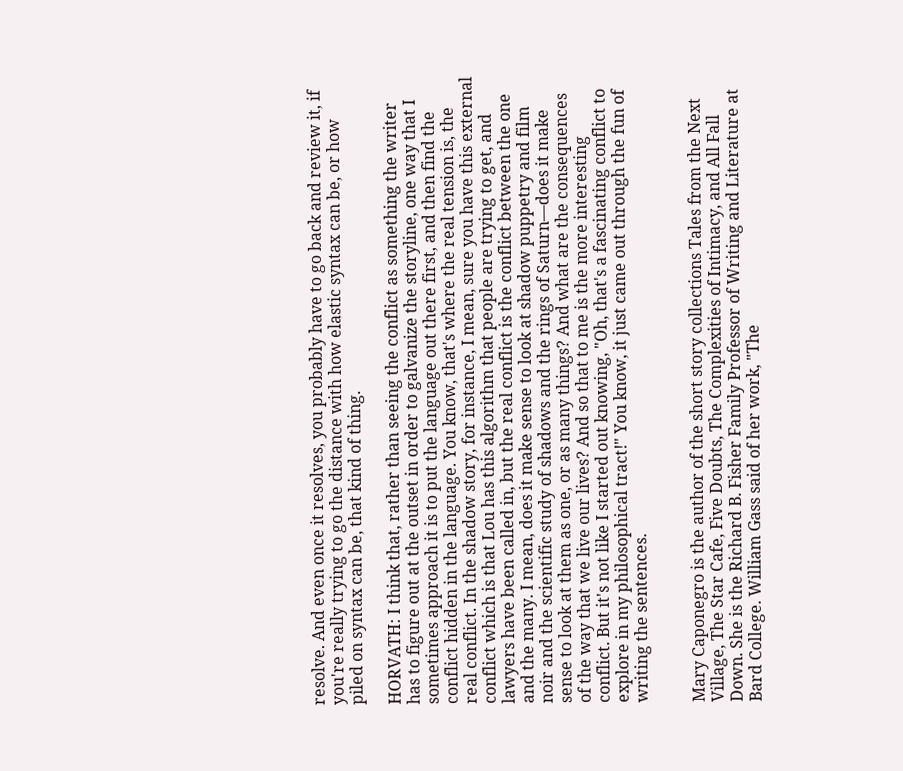resolve. And even once it resolves, you probably have to go back and review it, if you're really trying to go the distance with how elastic syntax can be, or how piled on syntax can be, that kind of thing.

HORVATH: I think that, rather than seeing the conflict as something the writer has to figure out at the outset in order to galvanize the storyline, one way that I sometimes approach it is to put the language out there first, and then find the conflict hidden in the language. You know, that's where the real tension is, the real conflict. In the shadow story, for instance, I mean, sure you have this external conflict which is that Lou has this algorithm that people are trying to get, and lawyers have been called in, but the real conflict is the conflict between the one and the many. I mean, does it make sense to look at shadow puppetry and film noir and the scientific study of shadows and the rings of Saturn—does it make sense to look at them as one, or as many things? And what are the consequences of the way that we live our lives? And so that to me is the more interesting conflict. But it's not like I started out knowing, "Oh, that's a fascinating conflict to explore in my philosophical tract!" You know, it just came out through the fun of writing the sentences.


Mary Caponegro is the author of the short story collections Tales from the Next Village, The Star Cafe, Five Doubts, The Complexities of Intimacy, and All Fall Down. She is the Richard B. Fisher Family Professor of Writing and Literature at Bard College. William Gass said of her work, "The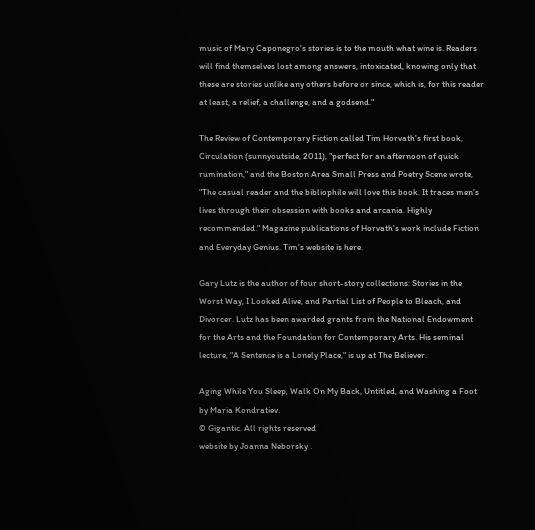music of Mary Caponegro's stories is to the mouth what wine is. Readers will find themselves lost among answers, intoxicated, knowing only that these are stories unlike any others before or since, which is, for this reader at least, a relief, a challenge, and a godsend."

The Review of Contemporary Fiction called Tim Horvath's first book, Circulation (sunnyoutside, 2011), "perfect for an afternoon of quick rumination," and the Boston Area Small Press and Poetry Scene wrote, "The casual reader and the bibliophile will love this book. It traces men's lives through their obsession with books and arcania. Highly recommended." Magazine publications of Horvath's work include Fiction and Everyday Genius. Tim's website is here.

Gary Lutz is the author of four short-story collections: Stories in the Worst Way, I Looked Alive, and Partial List of People to Bleach, and Divorcer. Lutz has been awarded grants from the National Endowment for the Arts and the Foundation for Contemporary Arts. His seminal lecture, "A Sentence is a Lonely Place," is up at The Believer.

Aging While You Sleep, Walk On My Back, Untitled, and Washing a Foot by Maria Kondratiev.
© Gigantic. All rights reserved
website by Joanna Neborsky .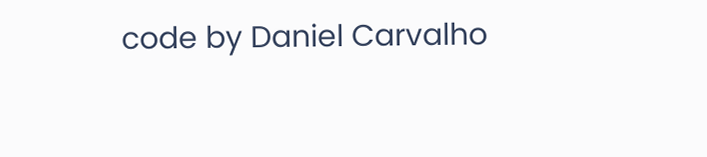code by Daniel Carvalho